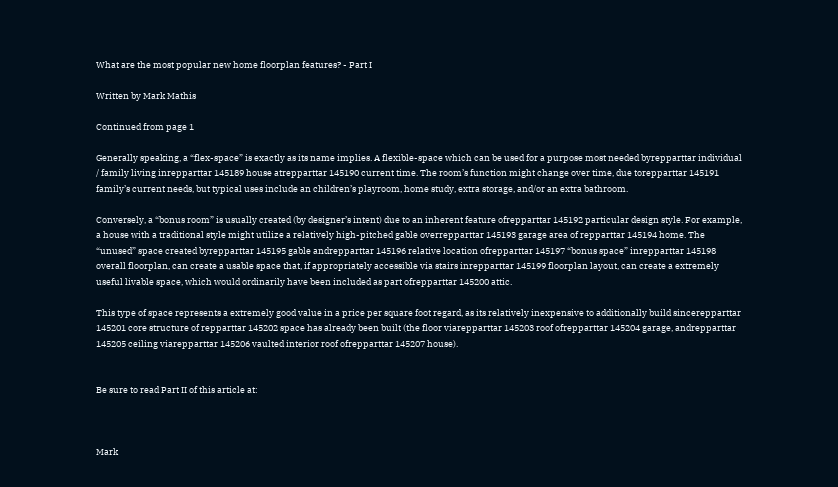What are the most popular new home floorplan features? - Part I

Written by Mark Mathis

Continued from page 1

Generally speaking, a “flex-space” is exactly as its name implies. A flexible-space which can be used for a purpose most needed byrepparttar individual / family living inrepparttar 145189 house atrepparttar 145190 current time. The room’s function might change over time, due torepparttar 145191 family’s current needs, but typical uses include an children’s playroom, home study, extra storage, and/or an extra bathroom.

Conversely, a “bonus room” is usually created (by designer’s intent) due to an inherent feature ofrepparttar 145192 particular design style. For example, a house with a traditional style might utilize a relatively high-pitched gable overrepparttar 145193 garage area of repparttar 145194 home. The “unused” space created byrepparttar 145195 gable andrepparttar 145196 relative location ofrepparttar 145197 “bonus space” inrepparttar 145198 overall floorplan, can create a usable space that, if appropriately accessible via stairs inrepparttar 145199 floorplan layout, can create a extremely useful livable space, which would ordinarily have been included as part ofrepparttar 145200 attic.

This type of space represents a extremely good value in a price per square foot regard, as its relatively inexpensive to additionally build sincerepparttar 145201 core structure of repparttar 145202 space has already been built (the floor viarepparttar 145203 roof ofrepparttar 145204 garage, andrepparttar 145205 ceiling viarepparttar 145206 vaulted interior roof ofrepparttar 145207 house).


Be sure to read Part II of this article at:



Mark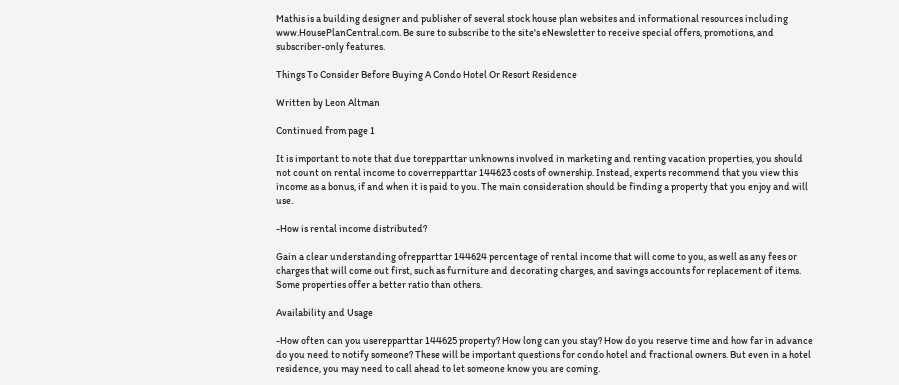Mathis is a building designer and publisher of several stock house plan websites and informational resources including www.HousePlanCentral.com. Be sure to subscribe to the site's eNewsletter to receive special offers, promotions, and subscriber-only features.

Things To Consider Before Buying A Condo Hotel Or Resort Residence

Written by Leon Altman

Continued from page 1

It is important to note that due torepparttar unknowns involved in marketing and renting vacation properties, you should not count on rental income to coverrepparttar 144623 costs of ownership. Instead, experts recommend that you view this income as a bonus, if and when it is paid to you. The main consideration should be finding a property that you enjoy and will use.

-How is rental income distributed?

Gain a clear understanding ofrepparttar 144624 percentage of rental income that will come to you, as well as any fees or charges that will come out first, such as furniture and decorating charges, and savings accounts for replacement of items. Some properties offer a better ratio than others.

Availability and Usage

-How often can you userepparttar 144625 property? How long can you stay? How do you reserve time and how far in advance do you need to notify someone? These will be important questions for condo hotel and fractional owners. But even in a hotel residence, you may need to call ahead to let someone know you are coming.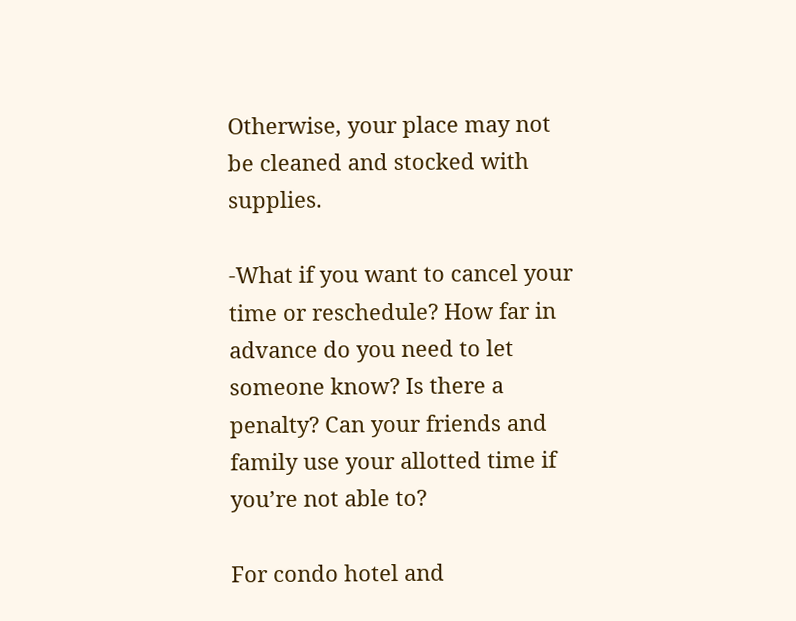Otherwise, your place may not be cleaned and stocked with supplies.

-What if you want to cancel your time or reschedule? How far in advance do you need to let someone know? Is there a penalty? Can your friends and family use your allotted time if you’re not able to?

For condo hotel and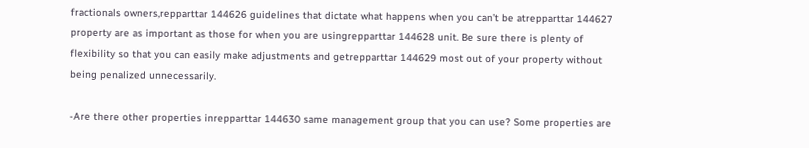fractionals owners,repparttar 144626 guidelines that dictate what happens when you can’t be atrepparttar 144627 property are as important as those for when you are usingrepparttar 144628 unit. Be sure there is plenty of flexibility so that you can easily make adjustments and getrepparttar 144629 most out of your property without being penalized unnecessarily.

-Are there other properties inrepparttar 144630 same management group that you can use? Some properties are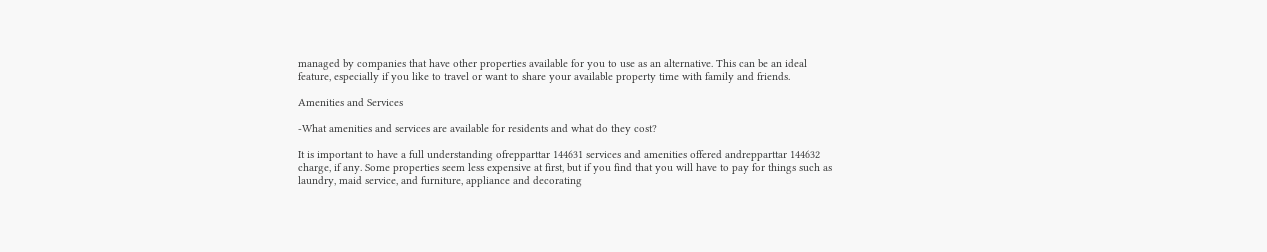managed by companies that have other properties available for you to use as an alternative. This can be an ideal feature, especially if you like to travel or want to share your available property time with family and friends.

Amenities and Services

-What amenities and services are available for residents and what do they cost?

It is important to have a full understanding ofrepparttar 144631 services and amenities offered andrepparttar 144632 charge, if any. Some properties seem less expensive at first, but if you find that you will have to pay for things such as laundry, maid service, and furniture, appliance and decorating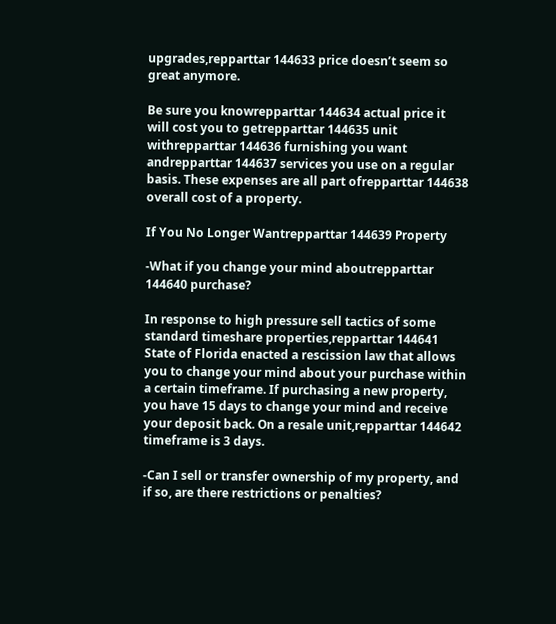upgrades,repparttar 144633 price doesn’t seem so great anymore.

Be sure you knowrepparttar 144634 actual price it will cost you to getrepparttar 144635 unit withrepparttar 144636 furnishing you want andrepparttar 144637 services you use on a regular basis. These expenses are all part ofrepparttar 144638 overall cost of a property.

If You No Longer Wantrepparttar 144639 Property

-What if you change your mind aboutrepparttar 144640 purchase?

In response to high pressure sell tactics of some standard timeshare properties,repparttar 144641 State of Florida enacted a rescission law that allows you to change your mind about your purchase within a certain timeframe. If purchasing a new property, you have 15 days to change your mind and receive your deposit back. On a resale unit,repparttar 144642 timeframe is 3 days.

-Can I sell or transfer ownership of my property, and if so, are there restrictions or penalties?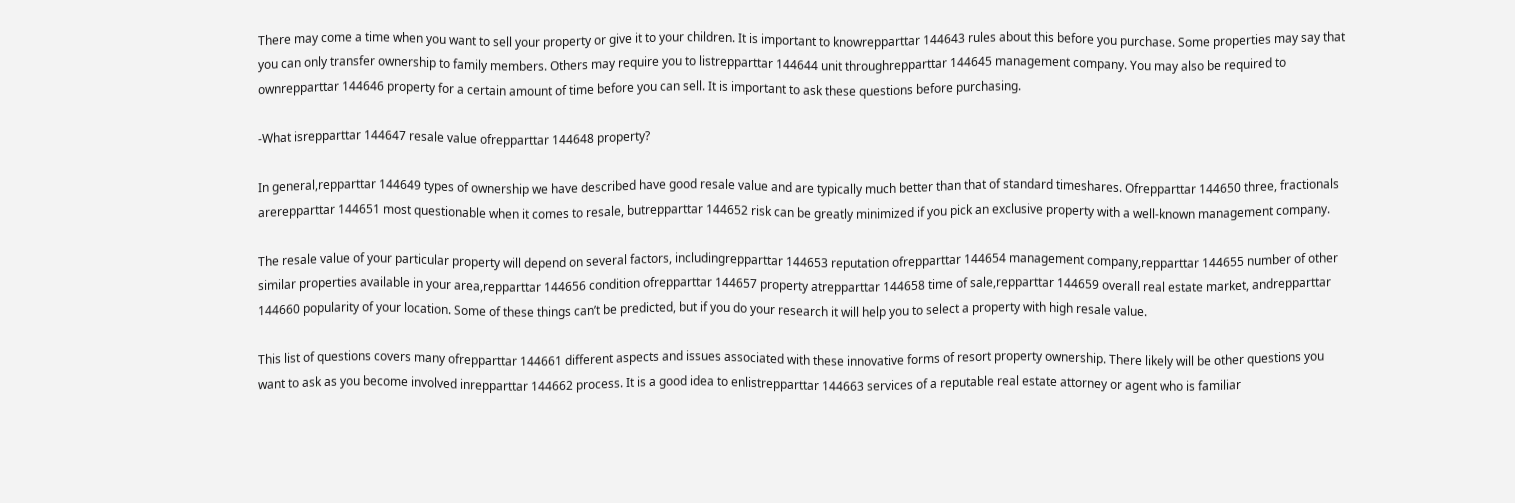There may come a time when you want to sell your property or give it to your children. It is important to knowrepparttar 144643 rules about this before you purchase. Some properties may say that you can only transfer ownership to family members. Others may require you to listrepparttar 144644 unit throughrepparttar 144645 management company. You may also be required to ownrepparttar 144646 property for a certain amount of time before you can sell. It is important to ask these questions before purchasing.

-What isrepparttar 144647 resale value ofrepparttar 144648 property?

In general,repparttar 144649 types of ownership we have described have good resale value and are typically much better than that of standard timeshares. Ofrepparttar 144650 three, fractionals arerepparttar 144651 most questionable when it comes to resale, butrepparttar 144652 risk can be greatly minimized if you pick an exclusive property with a well-known management company.

The resale value of your particular property will depend on several factors, includingrepparttar 144653 reputation ofrepparttar 144654 management company,repparttar 144655 number of other similar properties available in your area,repparttar 144656 condition ofrepparttar 144657 property atrepparttar 144658 time of sale,repparttar 144659 overall real estate market, andrepparttar 144660 popularity of your location. Some of these things can’t be predicted, but if you do your research it will help you to select a property with high resale value.

This list of questions covers many ofrepparttar 144661 different aspects and issues associated with these innovative forms of resort property ownership. There likely will be other questions you want to ask as you become involved inrepparttar 144662 process. It is a good idea to enlistrepparttar 144663 services of a reputable real estate attorney or agent who is familiar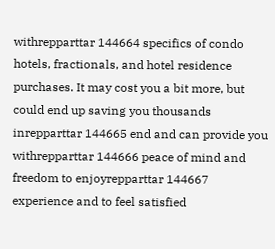withrepparttar 144664 specifics of condo hotels, fractionals, and hotel residence purchases. It may cost you a bit more, but could end up saving you thousands inrepparttar 144665 end and can provide you withrepparttar 144666 peace of mind and freedom to enjoyrepparttar 144667 experience and to feel satisfied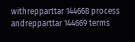withrepparttar 144668 process andrepparttar 144669 terms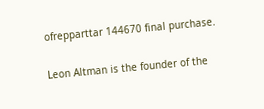ofrepparttar 144670 final purchase.

Leon Altman is the founder of the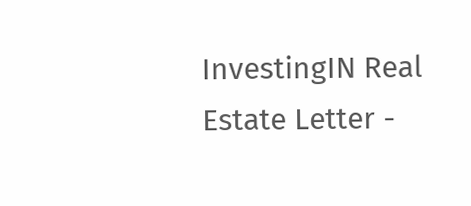InvestingIN Real Estate Letter -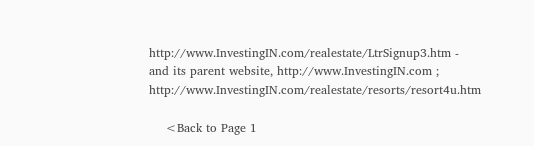http://www.InvestingIN.com/realestate/LtrSignup3.htm - and its parent website, http://www.InvestingIN.com ; http://www.InvestingIN.com/realestate/resorts/resort4u.htm

    <Back to Page 1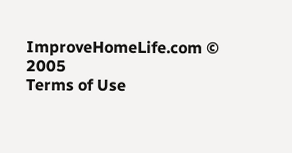ImproveHomeLife.com © 2005
Terms of Use